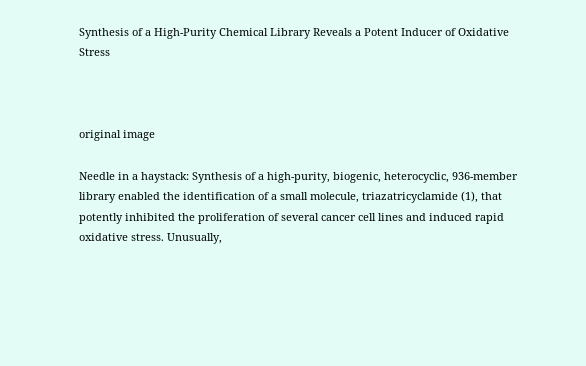Synthesis of a High-Purity Chemical Library Reveals a Potent Inducer of Oxidative Stress



original image

Needle in a haystack: Synthesis of a high-purity, biogenic, heterocyclic, 936-member library enabled the identification of a small molecule, triazatricyclamide (1), that potently inhibited the proliferation of several cancer cell lines and induced rapid oxidative stress. Unusually,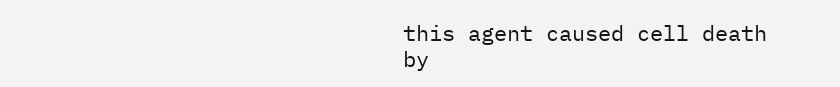this agent caused cell death by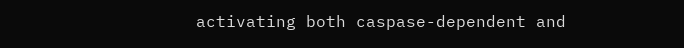activating both caspase-dependent and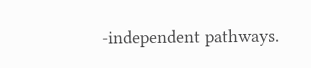-independent pathways.